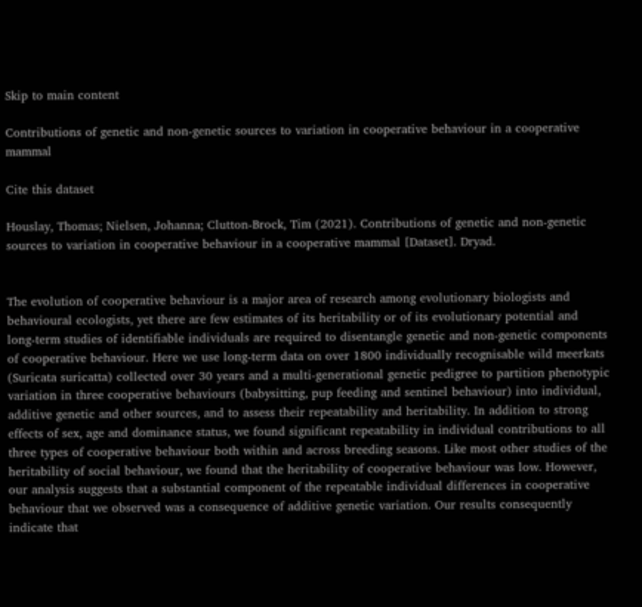Skip to main content

Contributions of genetic and non-genetic sources to variation in cooperative behaviour in a cooperative mammal

Cite this dataset

Houslay, Thomas; Nielsen, Johanna; Clutton-Brock, Tim (2021). Contributions of genetic and non-genetic sources to variation in cooperative behaviour in a cooperative mammal [Dataset]. Dryad.


The evolution of cooperative behaviour is a major area of research among evolutionary biologists and behavioural ecologists, yet there are few estimates of its heritability or of its evolutionary potential and long-term studies of identifiable individuals are required to disentangle genetic and non-genetic components of cooperative behaviour. Here we use long-term data on over 1800 individually recognisable wild meerkats (Suricata suricatta) collected over 30 years and a multi-generational genetic pedigree to partition phenotypic variation in three cooperative behaviours (babysitting, pup feeding and sentinel behaviour) into individual, additive genetic and other sources, and to assess their repeatability and heritability. In addition to strong effects of sex, age and dominance status, we found significant repeatability in individual contributions to all three types of cooperative behaviour both within and across breeding seasons. Like most other studies of the heritability of social behaviour, we found that the heritability of cooperative behaviour was low. However, our analysis suggests that a substantial component of the repeatable individual differences in cooperative behaviour that we observed was a consequence of additive genetic variation. Our results consequently indicate that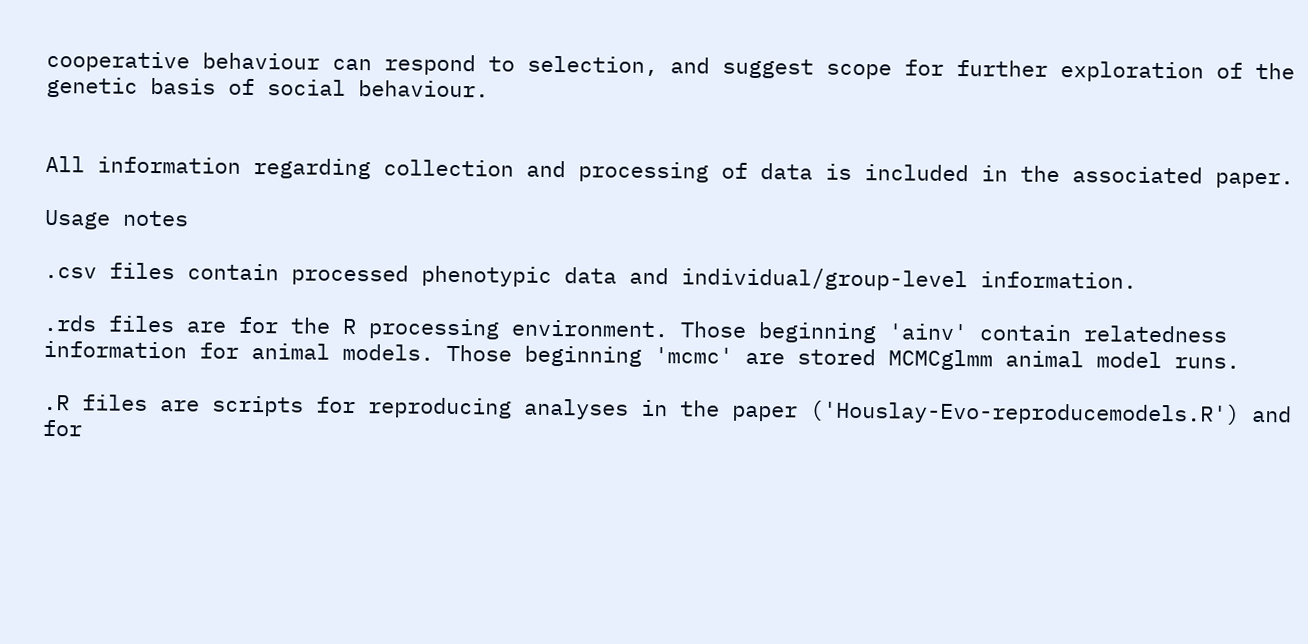cooperative behaviour can respond to selection, and suggest scope for further exploration of the genetic basis of social behaviour.


All information regarding collection and processing of data is included in the associated paper.

Usage notes

.csv files contain processed phenotypic data and individual/group-level information.

.rds files are for the R processing environment. Those beginning 'ainv' contain relatedness information for animal models. Those beginning 'mcmc' are stored MCMCglmm animal model runs.

.R files are scripts for reproducing analyses in the paper ('Houslay-Evo-reproducemodels.R') and for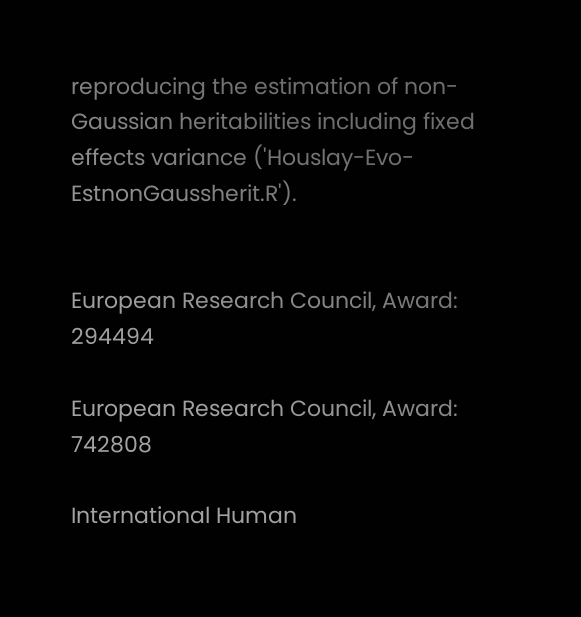reproducing the estimation of non-Gaussian heritabilities including fixed effects variance ('Houslay-Evo-EstnonGaussherit.R').


European Research Council, Award: 294494

European Research Council, Award: 742808

International Human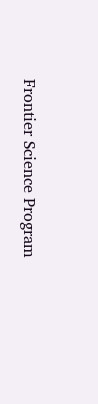Frontier Science Program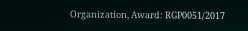Organization, Award: RGP0051/2017